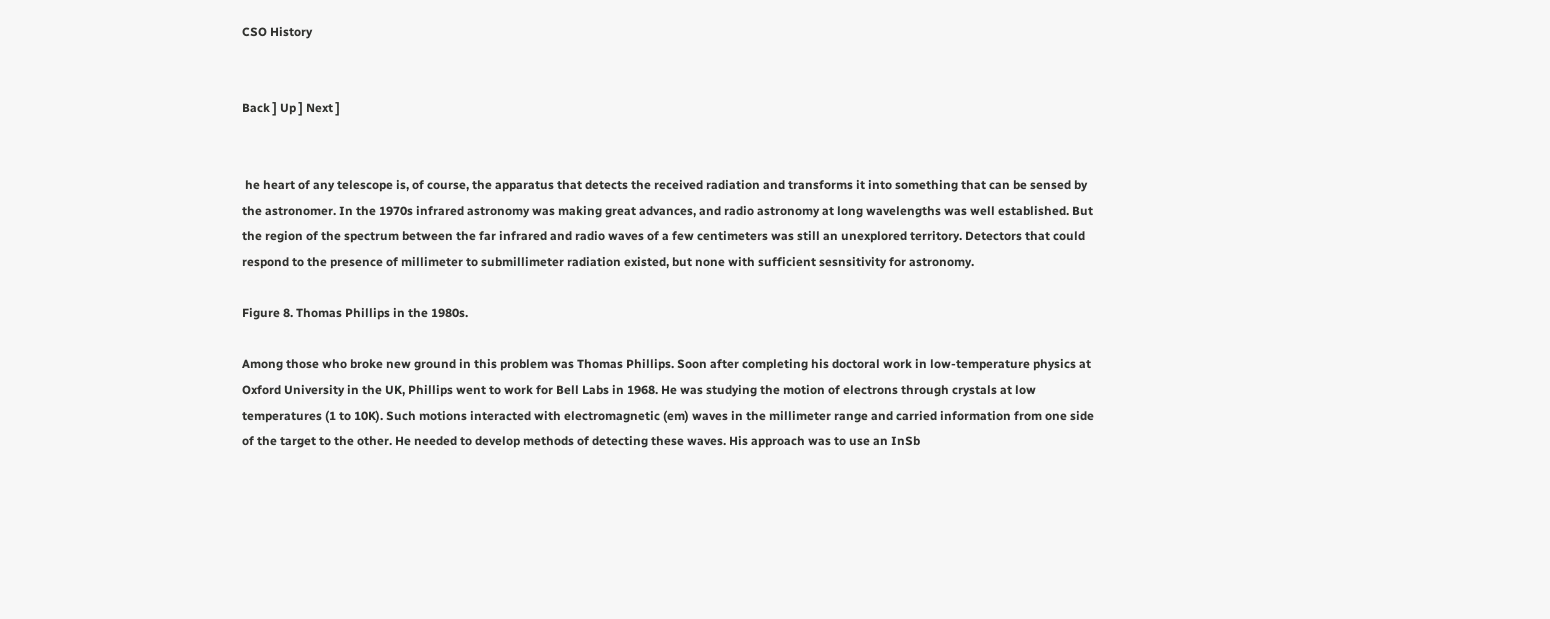CSO History


Back ] Up ] Next ]


 he heart of any telescope is, of course, the apparatus that detects the received radiation and transforms it into something that can be sensed by the astronomer. In the 1970s infrared astronomy was making great advances, and radio astronomy at long wavelengths was well established. But the region of the spectrum between the far infrared and radio waves of a few centimeters was still an unexplored territory. Detectors that could respond to the presence of millimeter to submillimeter radiation existed, but none with sufficient sesnsitivity for astronomy.

Figure 8. Thomas Phillips in the 1980s.

Among those who broke new ground in this problem was Thomas Phillips. Soon after completing his doctoral work in low-temperature physics at Oxford University in the UK, Phillips went to work for Bell Labs in 1968. He was studying the motion of electrons through crystals at low temperatures (1 to 10K). Such motions interacted with electromagnetic (em) waves in the millimeter range and carried information from one side of the target to the other. He needed to develop methods of detecting these waves. His approach was to use an InSb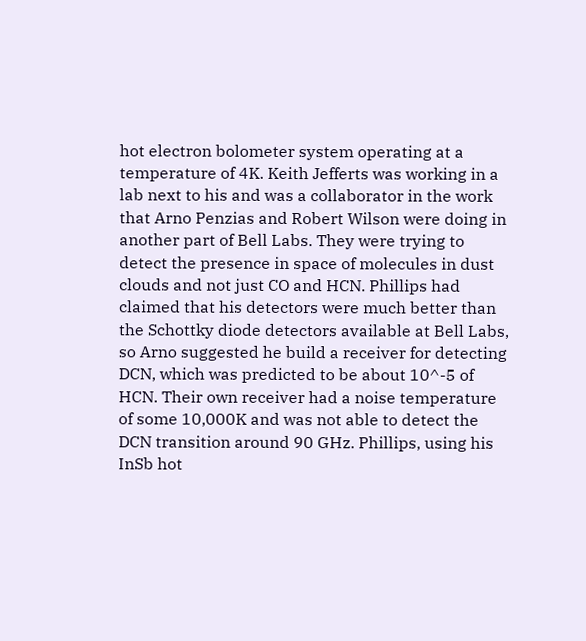hot electron bolometer system operating at a temperature of 4K. Keith Jefferts was working in a lab next to his and was a collaborator in the work that Arno Penzias and Robert Wilson were doing in another part of Bell Labs. They were trying to detect the presence in space of molecules in dust clouds and not just CO and HCN. Phillips had claimed that his detectors were much better than the Schottky diode detectors available at Bell Labs, so Arno suggested he build a receiver for detecting DCN, which was predicted to be about 10^-5 of HCN. Their own receiver had a noise temperature of some 10,000K and was not able to detect the DCN transition around 90 GHz. Phillips, using his InSb hot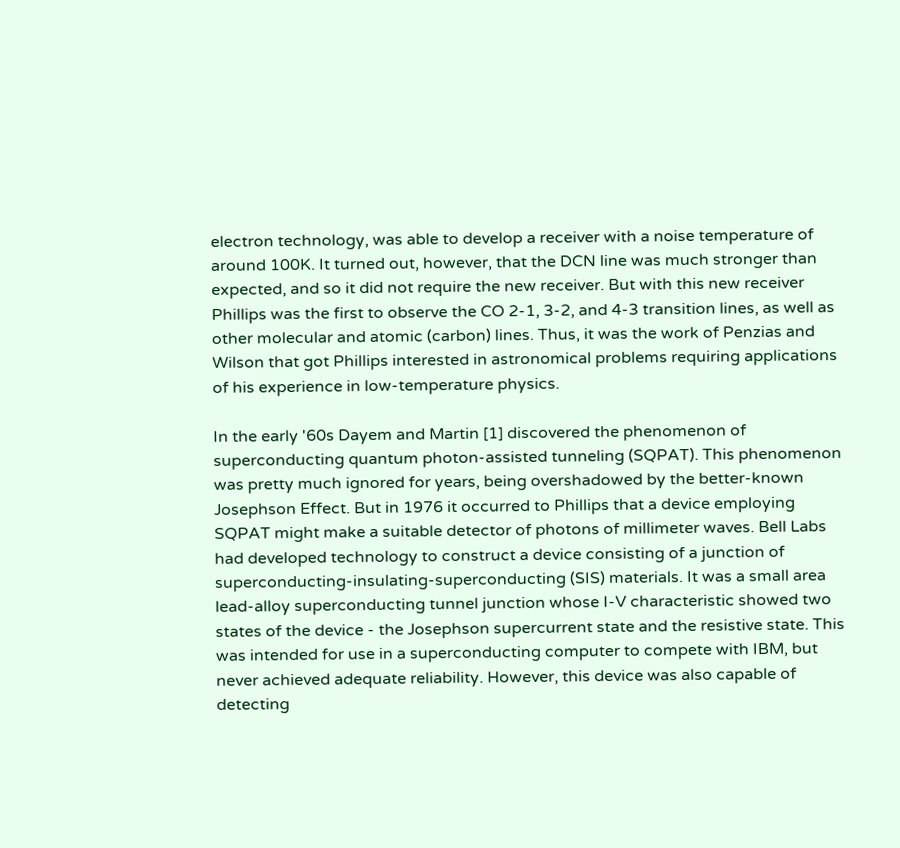electron technology, was able to develop a receiver with a noise temperature of around 100K. It turned out, however, that the DCN line was much stronger than expected, and so it did not require the new receiver. But with this new receiver Phillips was the first to observe the CO 2-1, 3-2, and 4-3 transition lines, as well as other molecular and atomic (carbon) lines. Thus, it was the work of Penzias and Wilson that got Phillips interested in astronomical problems requiring applications of his experience in low-temperature physics.

In the early '60s Dayem and Martin [1] discovered the phenomenon of superconducting quantum photon-assisted tunneling (SQPAT). This phenomenon was pretty much ignored for years, being overshadowed by the better-known Josephson Effect. But in 1976 it occurred to Phillips that a device employing SQPAT might make a suitable detector of photons of millimeter waves. Bell Labs had developed technology to construct a device consisting of a junction of superconducting-insulating-superconducting (SIS) materials. It was a small area lead-alloy superconducting tunnel junction whose I-V characteristic showed two states of the device - the Josephson supercurrent state and the resistive state. This was intended for use in a superconducting computer to compete with IBM, but never achieved adequate reliability. However, this device was also capable of detecting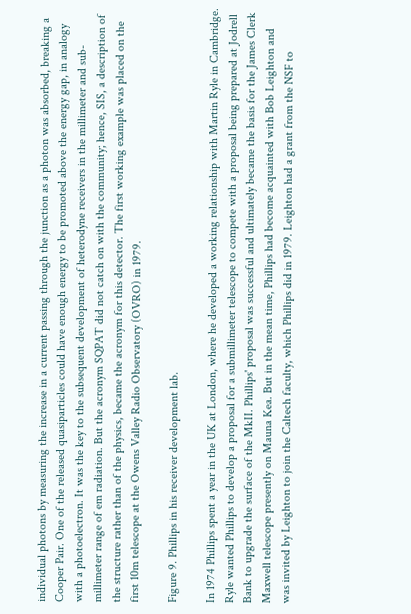individual photons by measuring the increase in a current passing through the junction as a photon was absorbed, breaking a Cooper Pair. One of the released quasiparticles could have enough energy to be promoted above the energy gap, in analogy with a photoelectron. It was the key to the subsequent development of heterodyne receivers in the millimeter and sub-millimeter range of em radiation. But the acronym SQPAT did not catch on with the community; hence, SIS, a description of the structure rather than of the physics, became the acronym for this detector. The first working example was placed on the first 10m telescope at the Owens Valley Radio Observatory (OVRO) in 1979.

Figure 9. Phillips in his receiver development lab.

In 1974 Phillips spent a year in the UK at London, where he developed a working relationship with Martin Ryle in Cambridge. Ryle wanted Phillips to develop a proposal for a submillimeter telescope to compete with a proposal being prepared at Jodrell Bank to upgrade the surface of the MkII. Phillips' proposal was successful and ultimately became the basis for the James Clerk Maxwell telescope presently on Mauna Kea. But in the mean time, Phillips had become acquainted with Bob Leighton and was invited by Leighton to join the Caltech faculty, which Phillips did in 1979. Leighton had a grant from the NSF to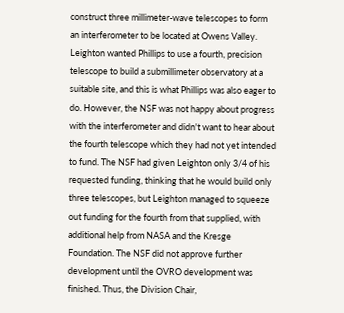construct three millimeter-wave telescopes to form an interferometer to be located at Owens Valley. Leighton wanted Phillips to use a fourth, precision telescope to build a submillimeter observatory at a suitable site, and this is what Phillips was also eager to do. However, the NSF was not happy about progress with the interferometer and didn't want to hear about the fourth telescope which they had not yet intended to fund. The NSF had given Leighton only 3/4 of his requested funding, thinking that he would build only three telescopes, but Leighton managed to squeeze out funding for the fourth from that supplied, with additional help from NASA and the Kresge Foundation. The NSF did not approve further development until the OVRO development was finished. Thus, the Division Chair,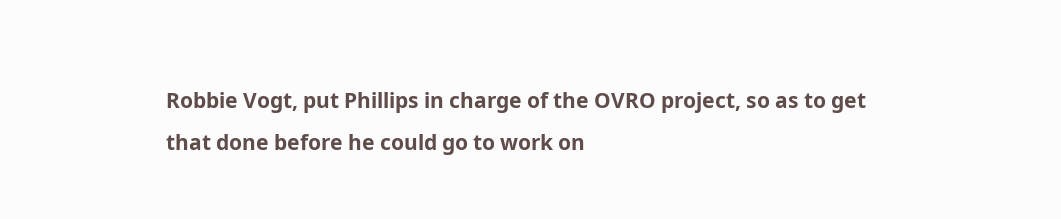Robbie Vogt, put Phillips in charge of the OVRO project, so as to get that done before he could go to work on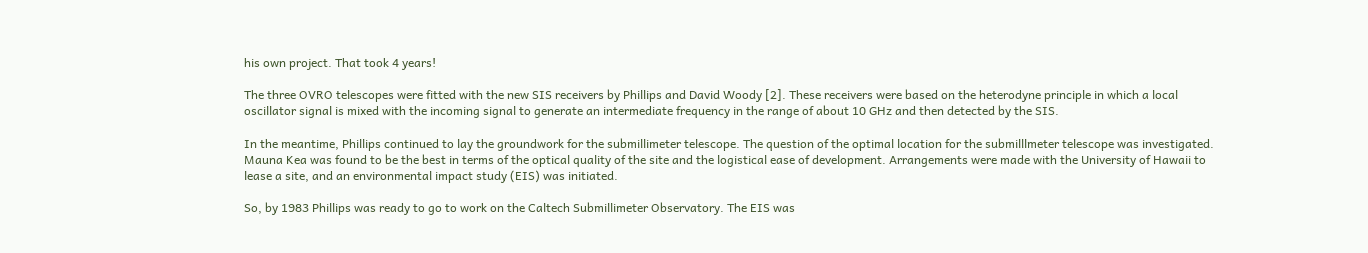his own project. That took 4 years!

The three OVRO telescopes were fitted with the new SIS receivers by Phillips and David Woody [2]. These receivers were based on the heterodyne principle in which a local oscillator signal is mixed with the incoming signal to generate an intermediate frequency in the range of about 10 GHz and then detected by the SIS.

In the meantime, Phillips continued to lay the groundwork for the submillimeter telescope. The question of the optimal location for the submilllmeter telescope was investigated. Mauna Kea was found to be the best in terms of the optical quality of the site and the logistical ease of development. Arrangements were made with the University of Hawaii to lease a site, and an environmental impact study (EIS) was initiated.

So, by 1983 Phillips was ready to go to work on the Caltech Submillimeter Observatory. The EIS was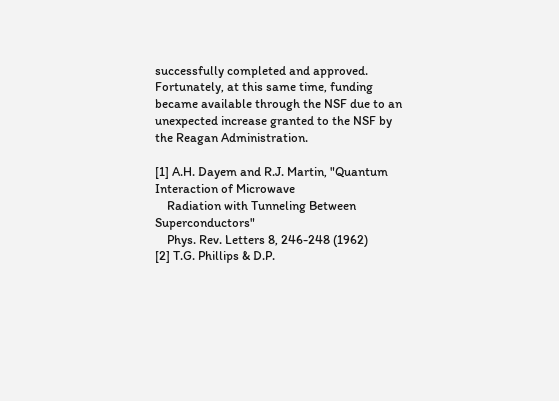successfully completed and approved. Fortunately, at this same time, funding became available through the NSF due to an unexpected increase granted to the NSF by the Reagan Administration.

[1] A.H. Dayem and R.J. Martin, "Quantum Interaction of Microwave
    Radiation with Tunneling Between Superconductors"
    Phys. Rev. Letters 8, 246-248 (1962)
[2] T.G. Phillips & D.P.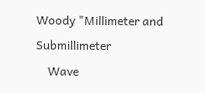Woody "Millimeter and Submillimeter
    Wave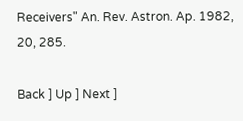Receivers" An. Rev. Astron. Ap. 1982, 20, 285.

Back ] Up ] Next ]